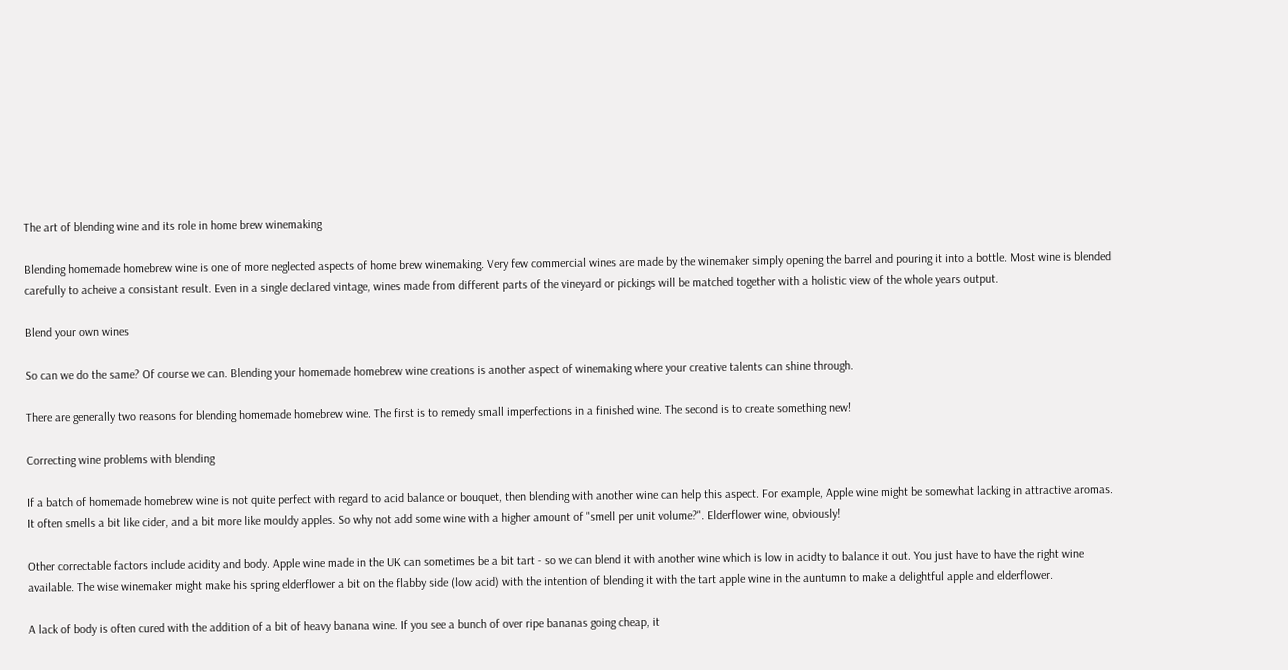The art of blending wine and its role in home brew winemaking

Blending homemade homebrew wine is one of more neglected aspects of home brew winemaking. Very few commercial wines are made by the winemaker simply opening the barrel and pouring it into a bottle. Most wine is blended carefully to acheive a consistant result. Even in a single declared vintage, wines made from different parts of the vineyard or pickings will be matched together with a holistic view of the whole years output.

Blend your own wines

So can we do the same? Of course we can. Blending your homemade homebrew wine creations is another aspect of winemaking where your creative talents can shine through.

There are generally two reasons for blending homemade homebrew wine. The first is to remedy small imperfections in a finished wine. The second is to create something new!

Correcting wine problems with blending

If a batch of homemade homebrew wine is not quite perfect with regard to acid balance or bouquet, then blending with another wine can help this aspect. For example, Apple wine might be somewhat lacking in attractive aromas. It often smells a bit like cider, and a bit more like mouldy apples. So why not add some wine with a higher amount of "smell per unit volume?". Elderflower wine, obviously!

Other correctable factors include acidity and body. Apple wine made in the UK can sometimes be a bit tart - so we can blend it with another wine which is low in acidty to balance it out. You just have to have the right wine available. The wise winemaker might make his spring elderflower a bit on the flabby side (low acid) with the intention of blending it with the tart apple wine in the auntumn to make a delightful apple and elderflower.

A lack of body is often cured with the addition of a bit of heavy banana wine. If you see a bunch of over ripe bananas going cheap, it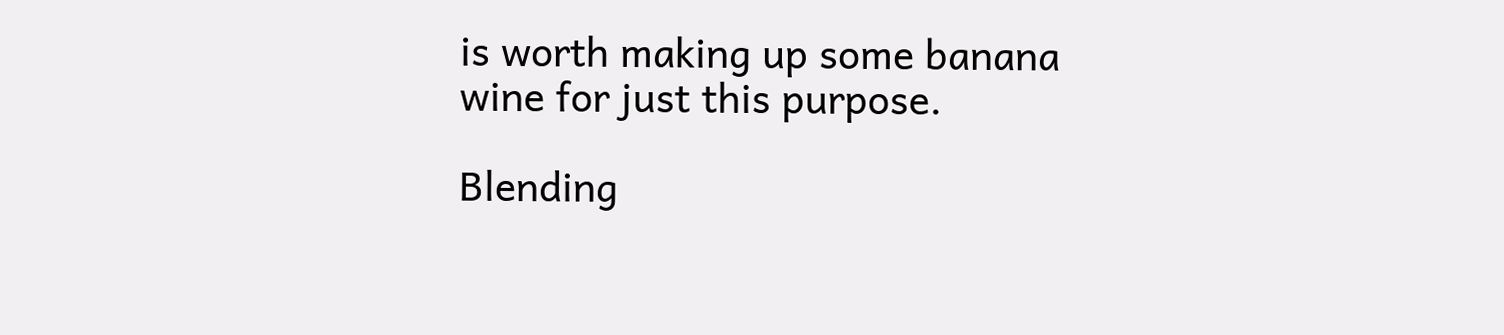is worth making up some banana wine for just this purpose.

Blending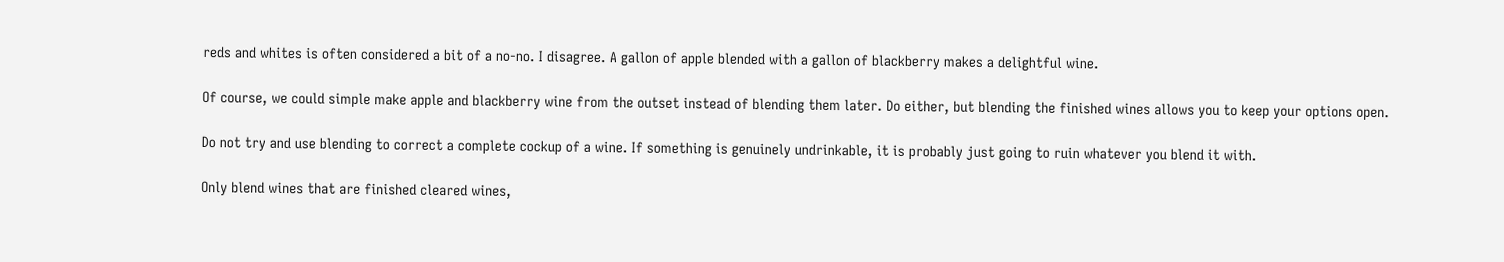reds and whites is often considered a bit of a no-no. I disagree. A gallon of apple blended with a gallon of blackberry makes a delightful wine.

Of course, we could simple make apple and blackberry wine from the outset instead of blending them later. Do either, but blending the finished wines allows you to keep your options open.

Do not try and use blending to correct a complete cockup of a wine. If something is genuinely undrinkable, it is probably just going to ruin whatever you blend it with.

Only blend wines that are finished cleared wines,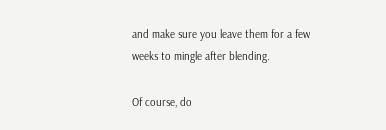and make sure you leave them for a few weeks to mingle after blending.

Of course, do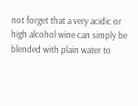not forget that a very acidic or high alcohol wine can simply be blended with plain water to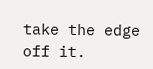take the edge off it.